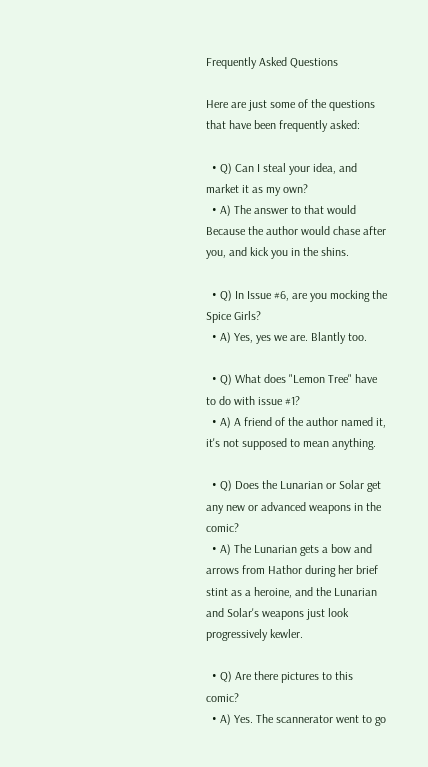Frequently Asked Questions

Here are just some of the questions that have been frequently asked:

  • Q) Can I steal your idea, and market it as my own?
  • A) The answer to that would Because the author would chase after you, and kick you in the shins.

  • Q) In Issue #6, are you mocking the Spice Girls?
  • A) Yes, yes we are. Blantly too.

  • Q) What does "Lemon Tree" have to do with issue #1?
  • A) A friend of the author named it, it's not supposed to mean anything.

  • Q) Does the Lunarian or Solar get any new or advanced weapons in the comic?
  • A) The Lunarian gets a bow and arrows from Hathor during her brief stint as a heroine, and the Lunarian and Solar's weapons just look progressively kewler.

  • Q) Are there pictures to this comic?
  • A) Yes. The scannerator went to go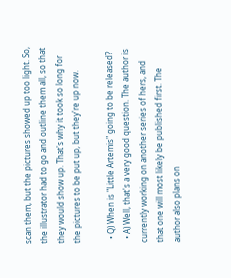scan them, but the pictures showed up too light. So, the illustrator had to go and outline them all, so that they would show up. That's why it took so long for the pictures to be put up, but they're up now.

  • Q) When is "Little Artemis" going to be released?
  • A) Well, that's a very good question. The author is currently working on another series of hers, and that one will most likely be published first. The author also plans on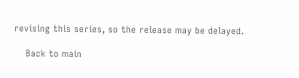revising this series, so the release may be delayed.

    Back to main